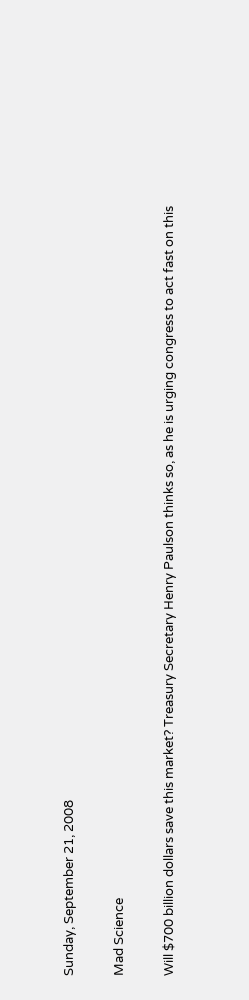Sunday, September 21, 2008

Mad Science

Will $700 billion dollars save this market? Treasury Secretary Henry Paulson thinks so, as he is urging congress to act fast on this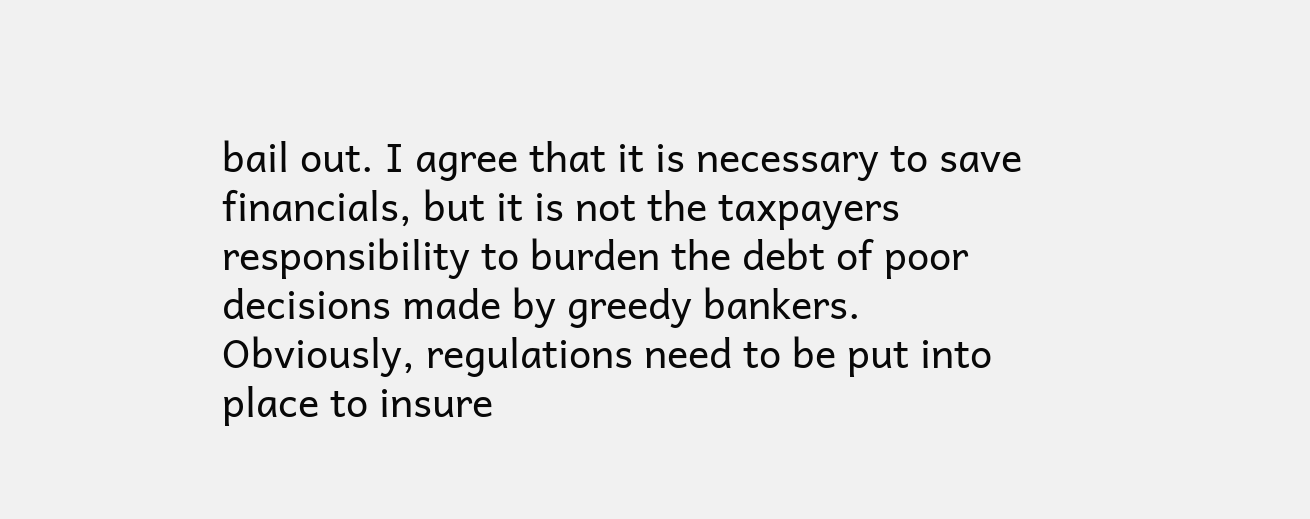bail out. I agree that it is necessary to save financials, but it is not the taxpayers responsibility to burden the debt of poor decisions made by greedy bankers. Obviously, regulations need to be put into place to insure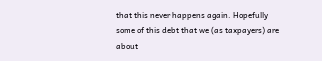that this never happens again. Hopefully some of this debt that we (as taxpayers) are about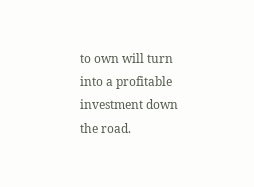to own will turn into a profitable investment down the road.